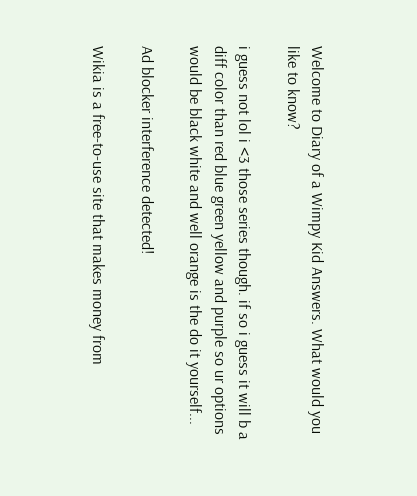Welcome to Diary of a Wimpy Kid Answers. What would you like to know?

i guess not lol i <3 those series though. if so i guess it will b a diff color than red blue green yellow and purple so ur options would be black white and well orange is the do it yourself...

Ad blocker interference detected!

Wikia is a free-to-use site that makes money from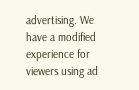advertising. We have a modified experience for viewers using ad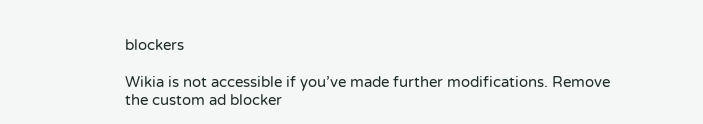blockers

Wikia is not accessible if you’ve made further modifications. Remove the custom ad blocker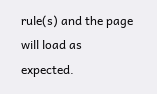rule(s) and the page will load as expected.